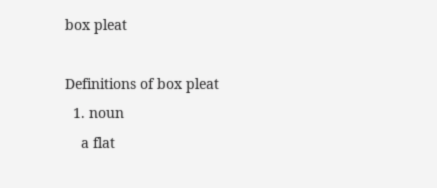box pleat

Definitions of box pleat
  1. noun
    a flat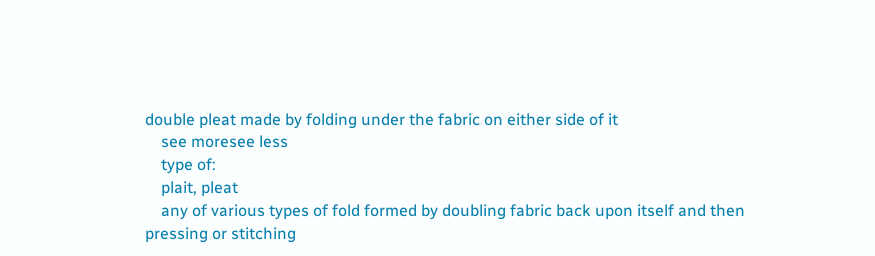double pleat made by folding under the fabric on either side of it
    see moresee less
    type of:
    plait, pleat
    any of various types of fold formed by doubling fabric back upon itself and then pressing or stitching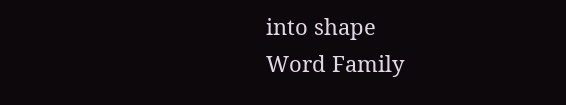into shape
Word Family